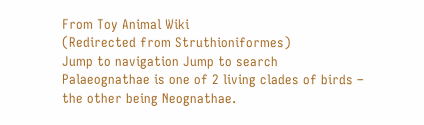From Toy Animal Wiki
(Redirected from Struthioniformes)
Jump to navigation Jump to search
Palaeognathae is one of 2 living clades of birds – the other being Neognathae.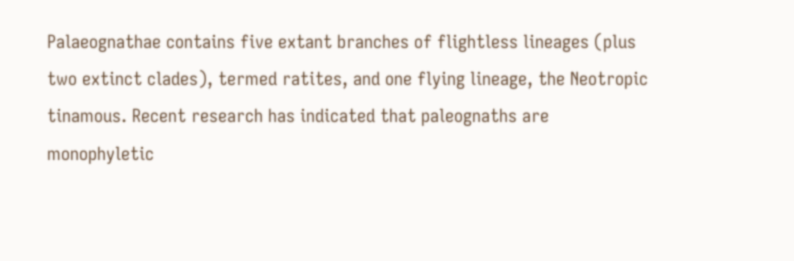Palaeognathae contains five extant branches of flightless lineages (plus two extinct clades), termed ratites, and one flying lineage, the Neotropic tinamous. Recent research has indicated that paleognaths are monophyletic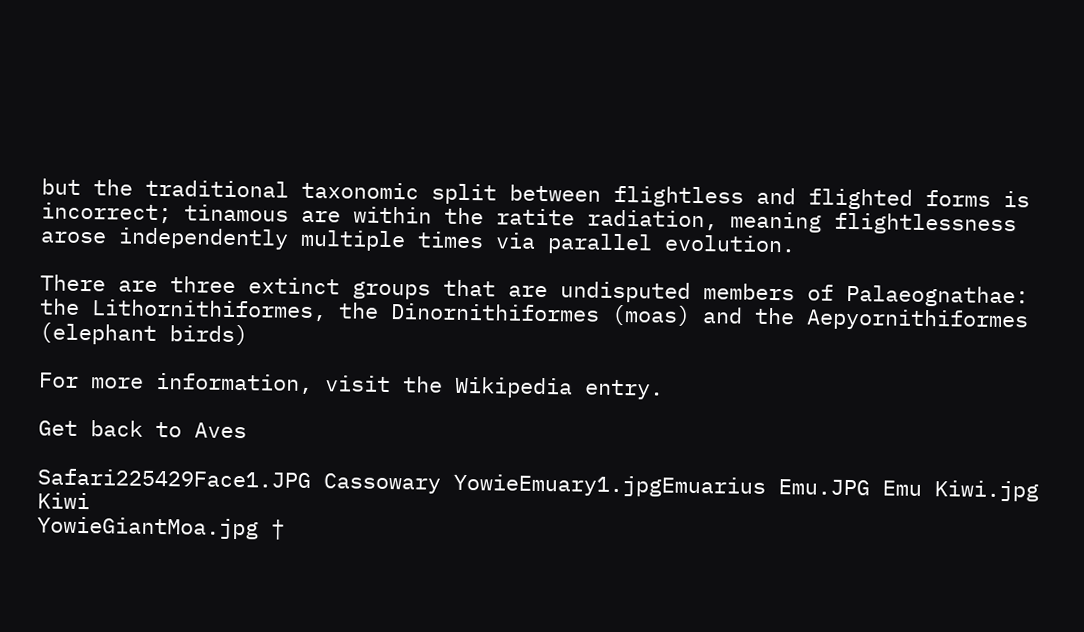but the traditional taxonomic split between flightless and flighted forms is incorrect; tinamous are within the ratite radiation, meaning flightlessness arose independently multiple times via parallel evolution.

There are three extinct groups that are undisputed members of Palaeognathae: the Lithornithiformes, the Dinornithiformes (moas) and the Aepyornithiformes (elephant birds)

For more information, visit the Wikipedia entry.

Get back to Aves

Safari225429Face1.JPG Cassowary YowieEmuary1.jpgEmuarius Emu.JPG Emu Kiwi.jpg Kiwi
YowieGiantMoa.jpg †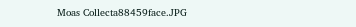Moas Collecta88459face.JPG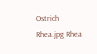Ostrich Rhea.jpg Rhea